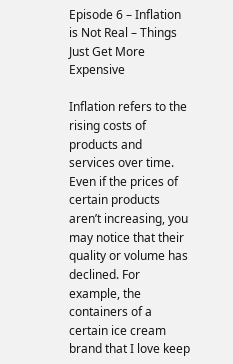Episode 6 – Inflation is Not Real – Things Just Get More Expensive

Inflation refers to the rising costs of products and services over time. Even if the prices of certain products aren’t increasing, you may notice that their quality or volume has declined. For example, the containers of a certain ice cream brand that I love keep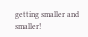getting smaller and smaller!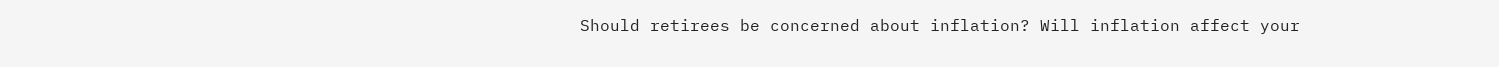Should retirees be concerned about inflation? Will inflation affect your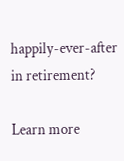happily-ever-after in retirement?

Learn more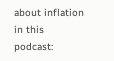about inflation in this podcast: